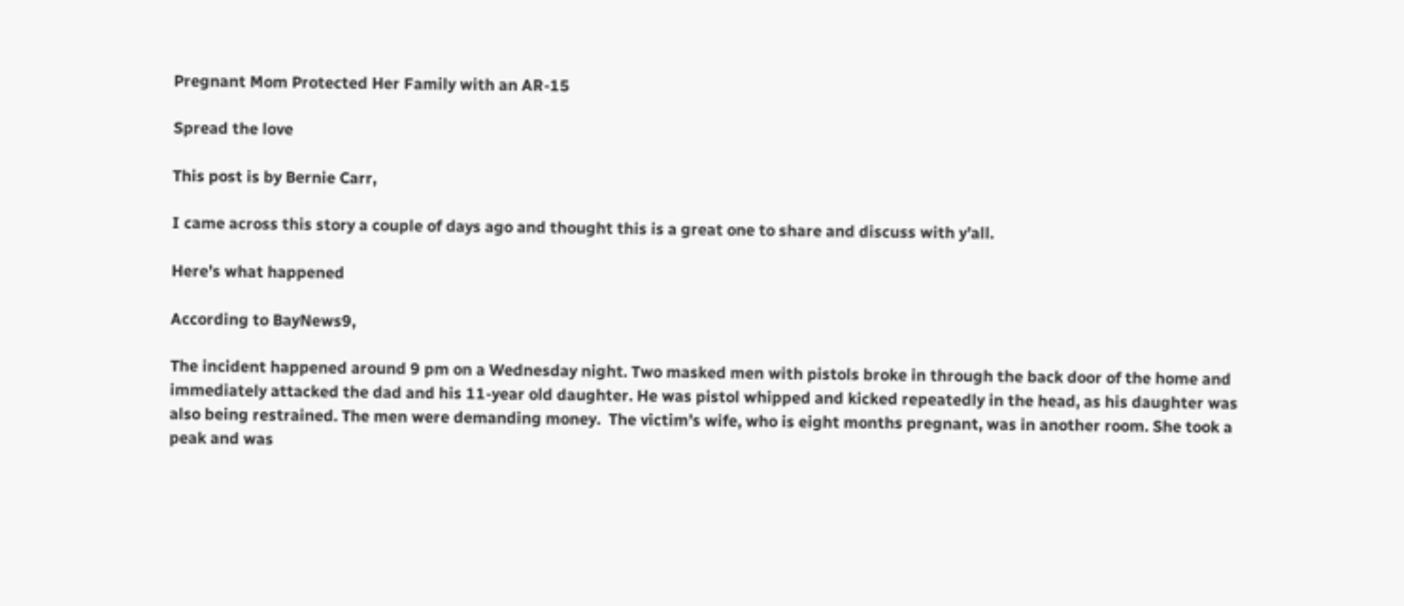Pregnant Mom Protected Her Family with an AR-15

Spread the love

This post is by Bernie Carr,

I came across this story a couple of days ago and thought this is a great one to share and discuss with y’all.

Here’s what happened

According to BayNews9,

The incident happened around 9 pm on a Wednesday night. Two masked men with pistols broke in through the back door of the home and immediately attacked the dad and his 11-year old daughter. He was pistol whipped and kicked repeatedly in the head, as his daughter was also being restrained. The men were demanding money.  The victim’s wife, who is eight months pregnant, was in another room. She took a peak and was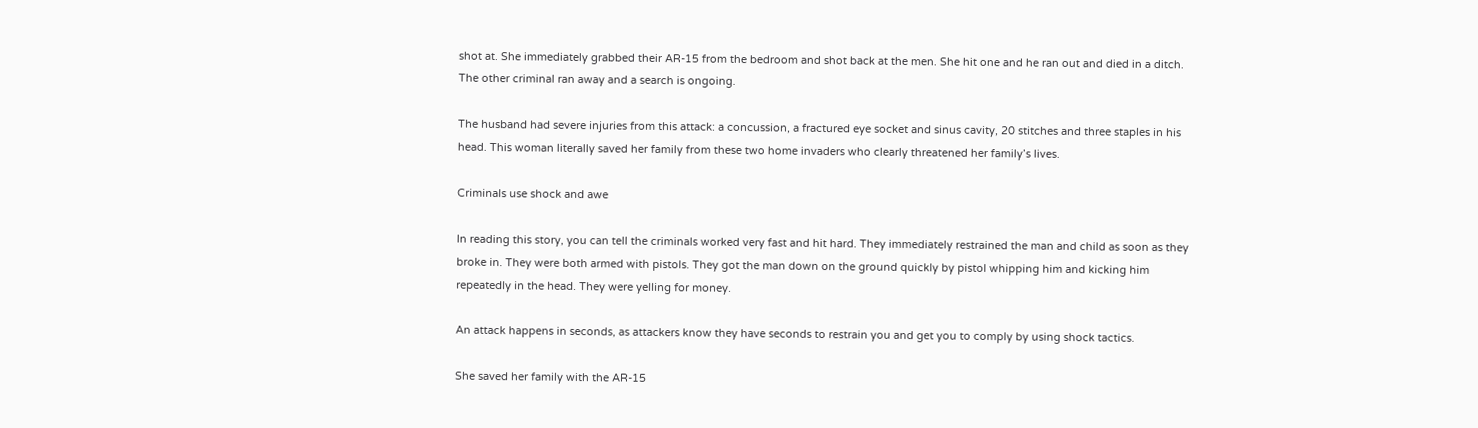shot at. She immediately grabbed their AR-15 from the bedroom and shot back at the men. She hit one and he ran out and died in a ditch. The other criminal ran away and a search is ongoing.

The husband had severe injuries from this attack: a concussion, a fractured eye socket and sinus cavity, 20 stitches and three staples in his head. This woman literally saved her family from these two home invaders who clearly threatened her family’s lives.

Criminals use shock and awe

In reading this story, you can tell the criminals worked very fast and hit hard. They immediately restrained the man and child as soon as they broke in. They were both armed with pistols. They got the man down on the ground quickly by pistol whipping him and kicking him repeatedly in the head. They were yelling for money.

An attack happens in seconds, as attackers know they have seconds to restrain you and get you to comply by using shock tactics.

She saved her family with the AR-15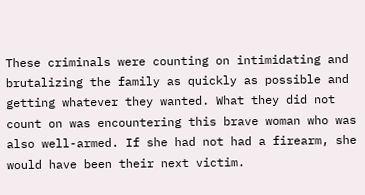These criminals were counting on intimidating and brutalizing the family as quickly as possible and getting whatever they wanted. What they did not count on was encountering this brave woman who was also well-armed. If she had not had a firearm, she would have been their next victim.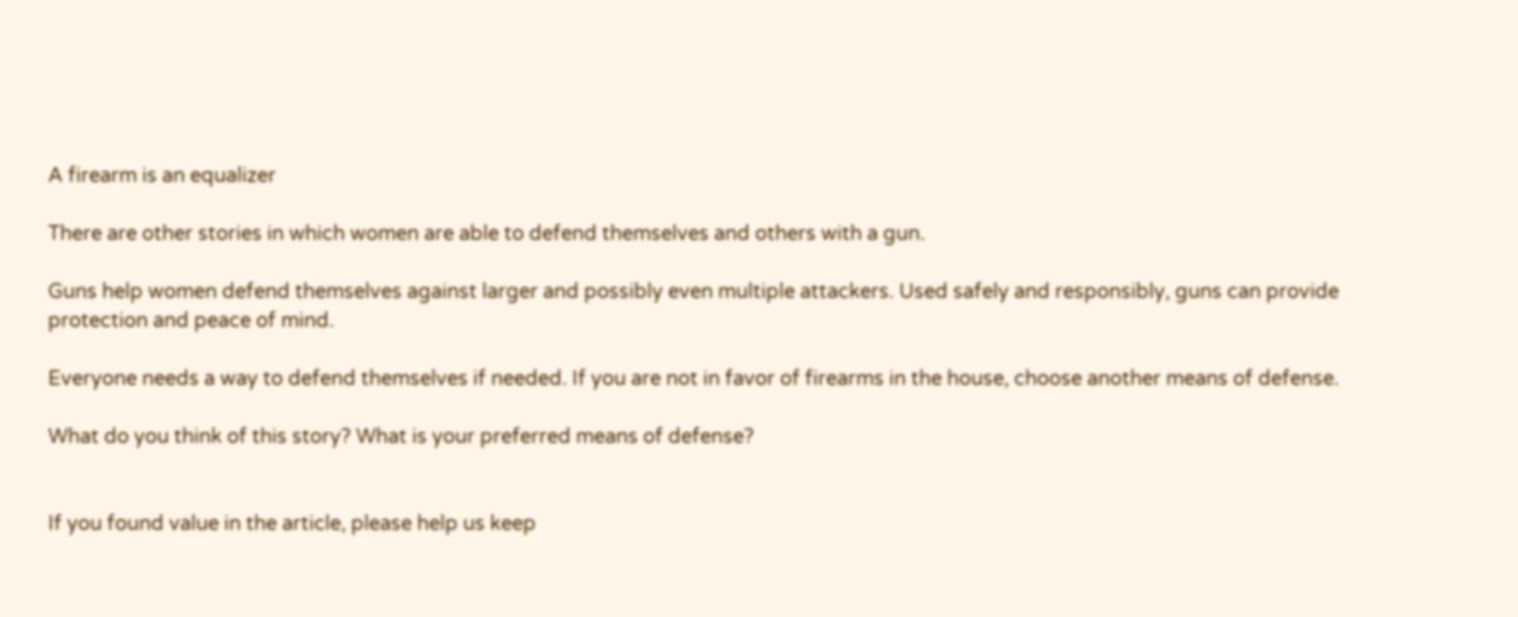A firearm is an equalizer

There are other stories in which women are able to defend themselves and others with a gun.

Guns help women defend themselves against larger and possibly even multiple attackers. Used safely and responsibly, guns can provide protection and peace of mind.

Everyone needs a way to defend themselves if needed. If you are not in favor of firearms in the house, choose another means of defense.

What do you think of this story? What is your preferred means of defense?


If you found value in the article, please help us keep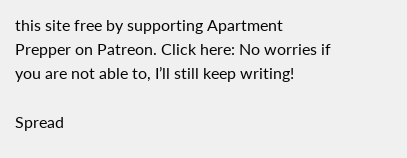this site free by supporting Apartment Prepper on Patreon. Click here: No worries if you are not able to, I’ll still keep writing!

Spread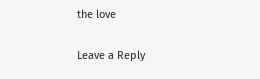the love

Leave a Reply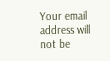Your email address will not be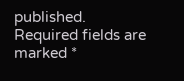published. Required fields are marked *